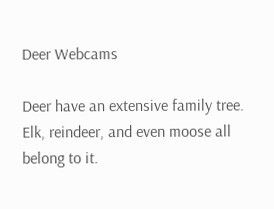Deer Webcams

Deer have an extensive family tree. Elk, reindeer, and even moose all belong to it.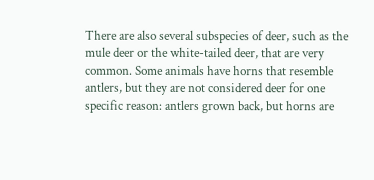There are also several subspecies of deer, such as the mule deer or the white-tailed deer, that are very common. Some animals have horns that resemble antlers, but they are not considered deer for one specific reason: antlers grown back, but horns are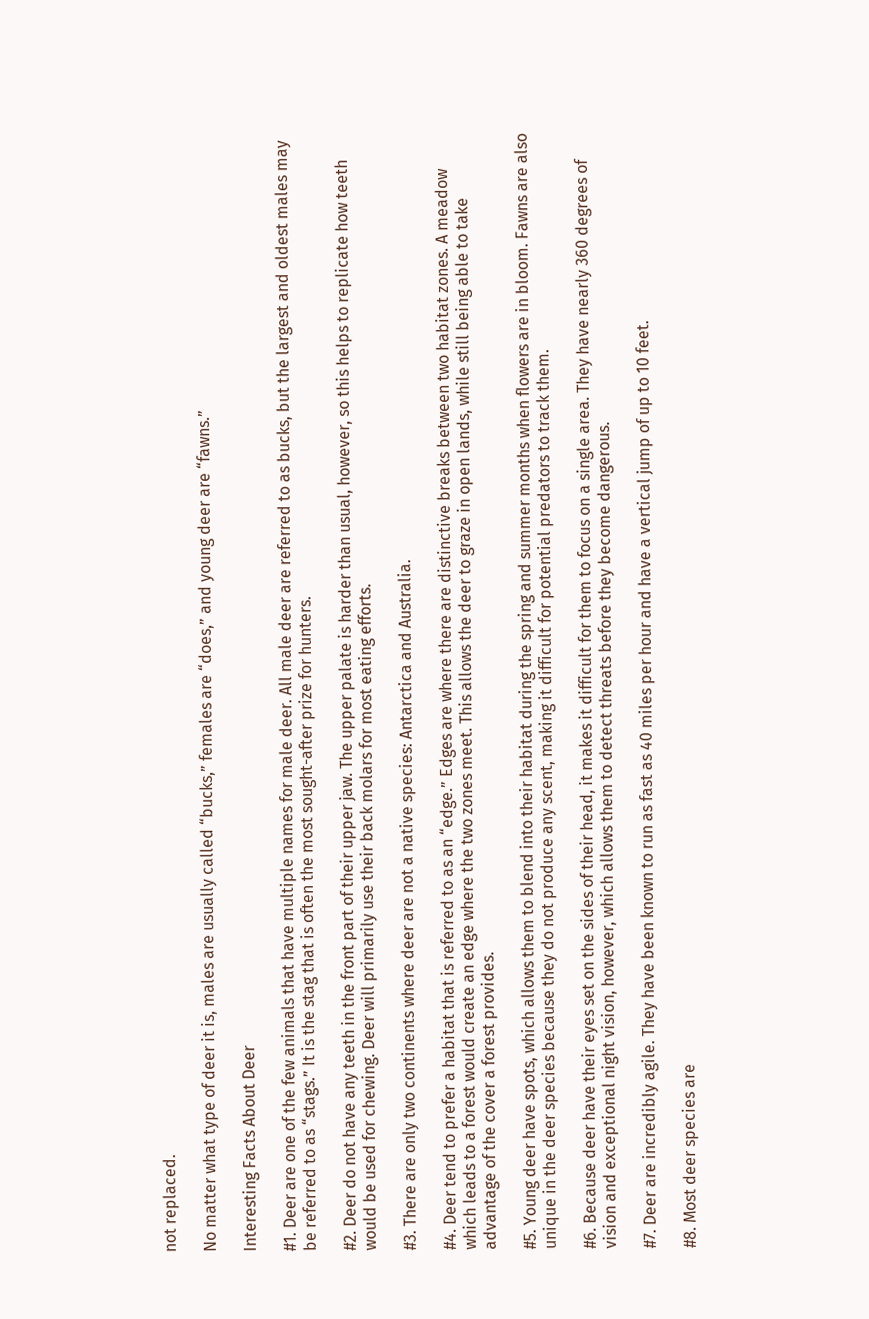not replaced.

No matter what type of deer it is, males are usually called “bucks,” females are “does,” and young deer are “fawns.”

Interesting Facts About Deer

#1. Deer are one of the few animals that have multiple names for male deer. All male deer are referred to as bucks, but the largest and oldest males may be referred to as “stags.” It is the stag that is often the most sought-after prize for hunters.

#2. Deer do not have any teeth in the front part of their upper jaw. The upper palate is harder than usual, however, so this helps to replicate how teeth would be used for chewing. Deer will primarily use their back molars for most eating efforts.

#3. There are only two continents where deer are not a native species: Antarctica and Australia.

#4. Deer tend to prefer a habitat that is referred to as an “edge.” Edges are where there are distinctive breaks between two habitat zones. A meadow which leads to a forest would create an edge where the two zones meet. This allows the deer to graze in open lands, while still being able to take advantage of the cover a forest provides.

#5. Young deer have spots, which allows them to blend into their habitat during the spring and summer months when flowers are in bloom. Fawns are also unique in the deer species because they do not produce any scent, making it difficult for potential predators to track them.

#6. Because deer have their eyes set on the sides of their head, it makes it difficult for them to focus on a single area. They have nearly 360 degrees of vision and exceptional night vision, however, which allows them to detect threats before they become dangerous.

#7. Deer are incredibly agile. They have been known to run as fast as 40 miles per hour and have a vertical jump of up to 10 feet.

#8. Most deer species are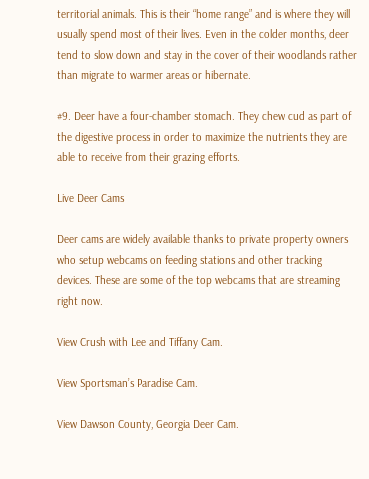territorial animals. This is their “home range” and is where they will usually spend most of their lives. Even in the colder months, deer tend to slow down and stay in the cover of their woodlands rather than migrate to warmer areas or hibernate.

#9. Deer have a four-chamber stomach. They chew cud as part of the digestive process in order to maximize the nutrients they are able to receive from their grazing efforts.

Live Deer Cams

Deer cams are widely available thanks to private property owners who setup webcams on feeding stations and other tracking devices. These are some of the top webcams that are streaming right now.

View Crush with Lee and Tiffany Cam.

View Sportsman’s Paradise Cam.

View Dawson County, Georgia Deer Cam.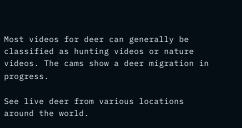Most videos for deer can generally be classified as hunting videos or nature videos. The cams show a deer migration in progress.

See live deer from various locations around the world.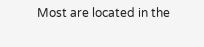Most are located in the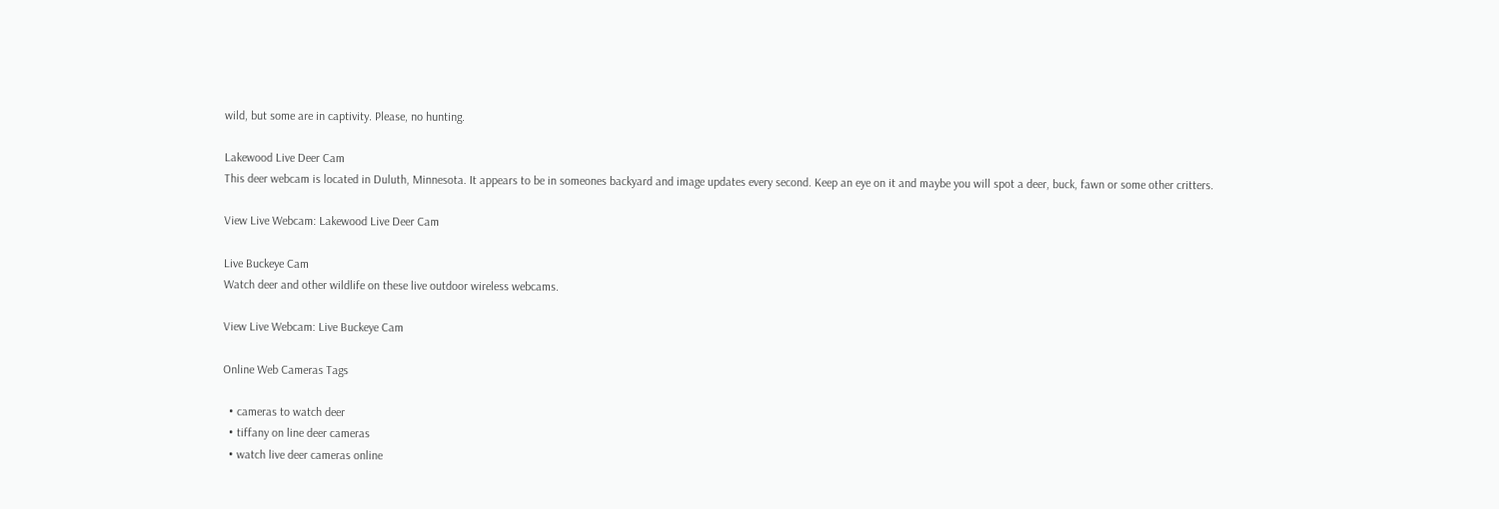wild, but some are in captivity. Please, no hunting.

Lakewood Live Deer Cam
This deer webcam is located in Duluth, Minnesota. It appears to be in someones backyard and image updates every second. Keep an eye on it and maybe you will spot a deer, buck, fawn or some other critters.

View Live Webcam: Lakewood Live Deer Cam

Live Buckeye Cam
Watch deer and other wildlife on these live outdoor wireless webcams.

View Live Webcam: Live Buckeye Cam

Online Web Cameras Tags

  • cameras to watch deer
  • tiffany on line deer cameras
  • watch live deer cameras online